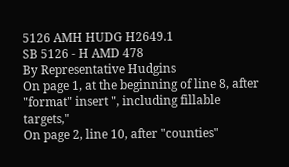5126 AMH HUDG H2649.1
SB 5126 - H AMD 478
By Representative Hudgins
On page 1, at the beginning of line 8, after "format" insert ", including fillable targets,"
On page 2, line 10, after "counties"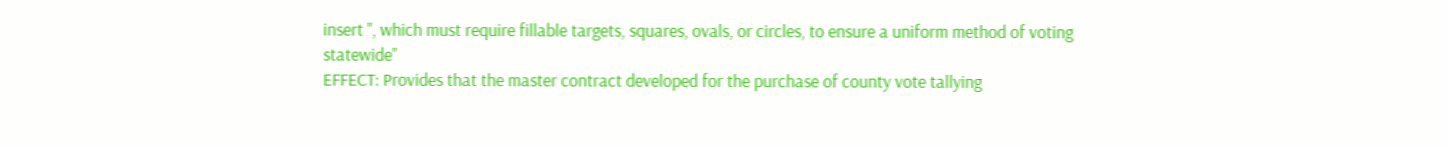insert ", which must require fillable targets, squares, ovals, or circles, to ensure a uniform method of voting statewide"
EFFECT: Provides that the master contract developed for the purchase of county vote tallying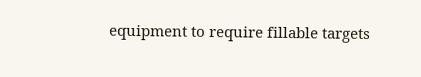equipment to require fillable targets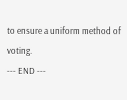to ensure a uniform method of voting.
--- END ---